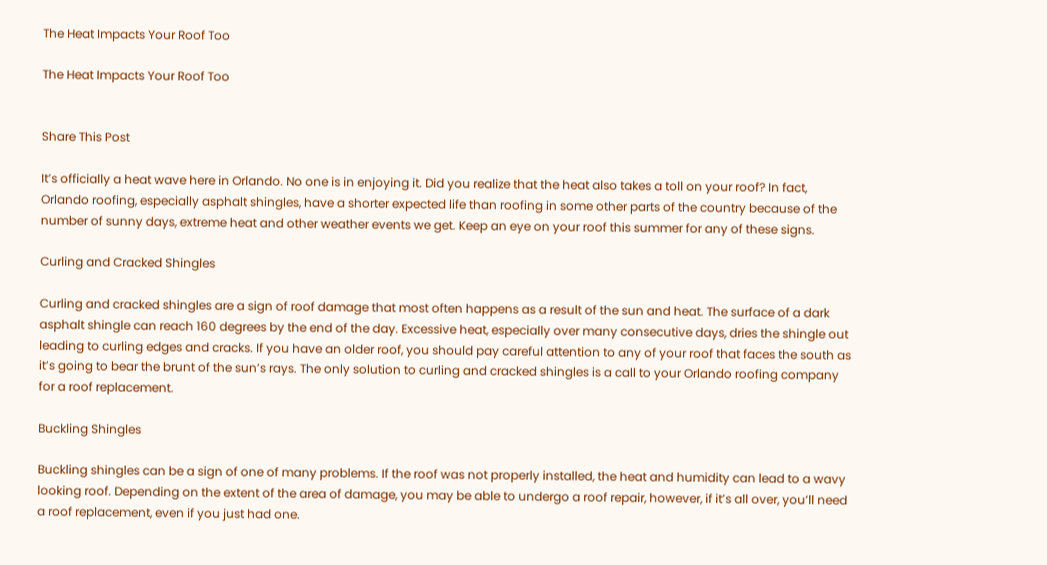The Heat Impacts Your Roof Too

The Heat Impacts Your Roof Too


Share This Post

It’s officially a heat wave here in Orlando. No one is in enjoying it. Did you realize that the heat also takes a toll on your roof? In fact, Orlando roofing, especially asphalt shingles, have a shorter expected life than roofing in some other parts of the country because of the number of sunny days, extreme heat and other weather events we get. Keep an eye on your roof this summer for any of these signs.

Curling and Cracked Shingles

Curling and cracked shingles are a sign of roof damage that most often happens as a result of the sun and heat. The surface of a dark asphalt shingle can reach 160 degrees by the end of the day. Excessive heat, especially over many consecutive days, dries the shingle out leading to curling edges and cracks. If you have an older roof, you should pay careful attention to any of your roof that faces the south as it’s going to bear the brunt of the sun’s rays. The only solution to curling and cracked shingles is a call to your Orlando roofing company for a roof replacement.

Buckling Shingles

Buckling shingles can be a sign of one of many problems. If the roof was not properly installed, the heat and humidity can lead to a wavy looking roof. Depending on the extent of the area of damage, you may be able to undergo a roof repair, however, if it’s all over, you’ll need a roof replacement, even if you just had one.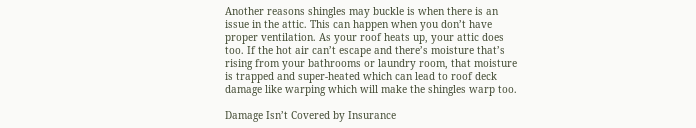Another reasons shingles may buckle is when there is an issue in the attic. This can happen when you don’t have proper ventilation. As your roof heats up, your attic does too. If the hot air can’t escape and there’s moisture that’s rising from your bathrooms or laundry room, that moisture is trapped and super-heated which can lead to roof deck damage like warping which will make the shingles warp too.

Damage Isn’t Covered by Insurance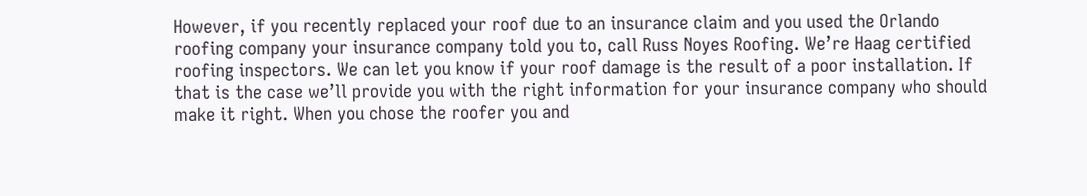However, if you recently replaced your roof due to an insurance claim and you used the Orlando roofing company your insurance company told you to, call Russ Noyes Roofing. We’re Haag certified roofing inspectors. We can let you know if your roof damage is the result of a poor installation. If that is the case we’ll provide you with the right information for your insurance company who should make it right. When you chose the roofer you and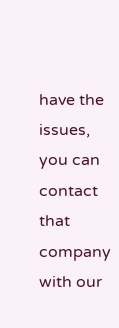have the issues, you can contact that company with our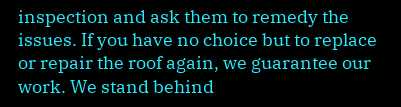inspection and ask them to remedy the issues. If you have no choice but to replace or repair the roof again, we guarantee our work. We stand behind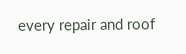every repair and roof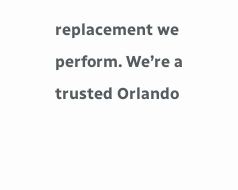replacement we perform. We’re a trusted Orlando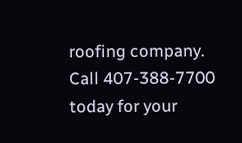roofing company. Call 407-388-7700 today for your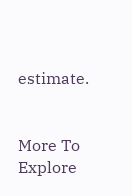estimate.


More To Explore